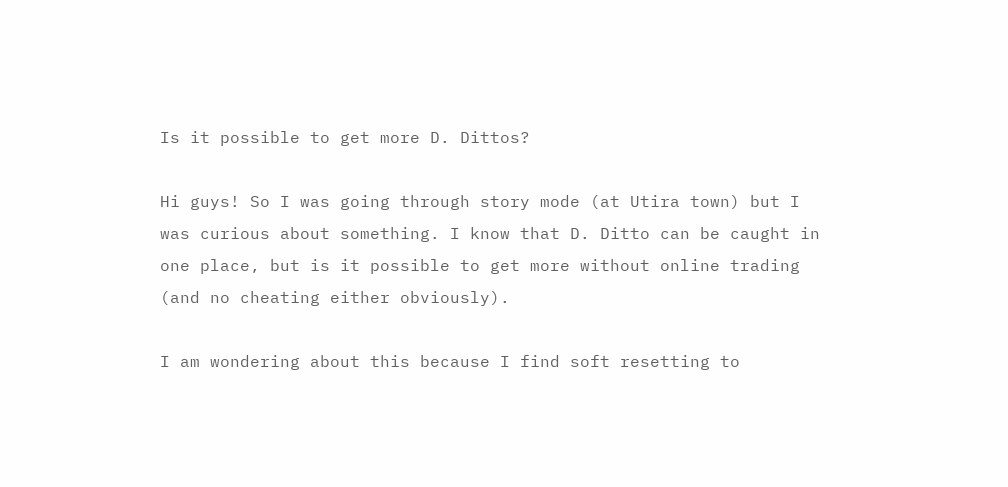Is it possible to get more D. Dittos?

Hi guys! So I was going through story mode (at Utira town) but I was curious about something. I know that D. Ditto can be caught in one place, but is it possible to get more without online trading (and no cheating either obviously).

I am wondering about this because I find soft resetting to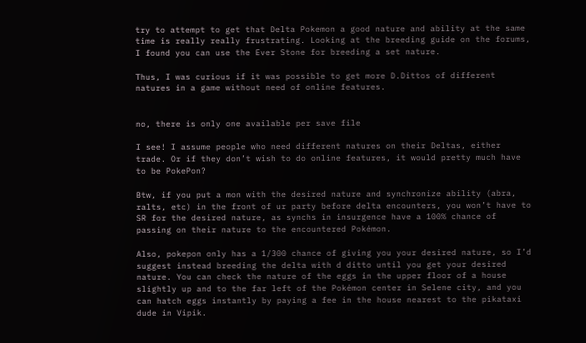try to attempt to get that Delta Pokemon a good nature and ability at the same time is really really frustrating. Looking at the breeding guide on the forums, I found you can use the Ever Stone for breeding a set nature.

Thus, I was curious if it was possible to get more D.Dittos of different natures in a game without need of online features.


no, there is only one available per save file

I see! I assume people who need different natures on their Deltas, either trade. Or if they don’t wish to do online features, it would pretty much have to be PokePon?

Btw, if you put a mon with the desired nature and synchronize ability (abra, ralts, etc) in the front of ur party before delta encounters, you won’t have to SR for the desired nature, as synchs in insurgence have a 100% chance of passing on their nature to the encountered Pokémon.

Also, pokepon only has a 1/300 chance of giving you your desired nature, so I’d suggest instead breeding the delta with d ditto until you get your desired nature. You can check the nature of the eggs in the upper floor of a house slightly up and to the far left of the Pokémon center in Selene city, and you can hatch eggs instantly by paying a fee in the house nearest to the pikataxi dude in Vipik.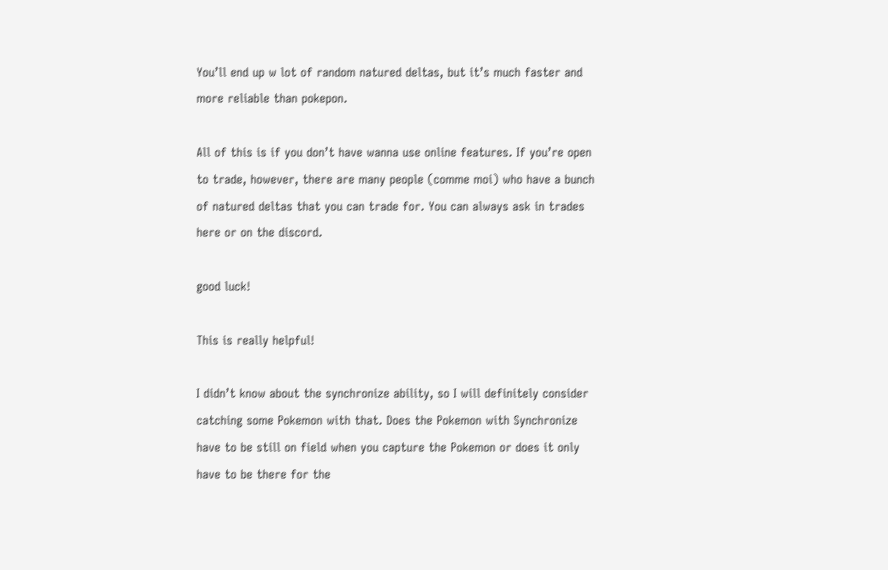You’ll end up w lot of random natured deltas, but it’s much faster and more reliable than pokepon.

All of this is if you don’t have wanna use online features. If you’re open to trade, however, there are many people (comme moi) who have a bunch of natured deltas that you can trade for. You can always ask in trades here or on the discord.

good luck!

This is really helpful!

I didn’t know about the synchronize ability, so I will definitely consider catching some Pokemon with that. Does the Pokemon with Synchronize have to be still on field when you capture the Pokemon or does it only have to be there for the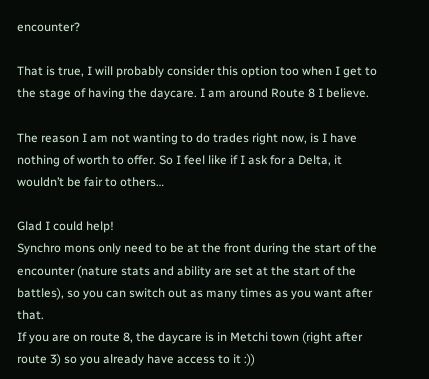encounter?

That is true, I will probably consider this option too when I get to the stage of having the daycare. I am around Route 8 I believe.

The reason I am not wanting to do trades right now, is I have nothing of worth to offer. So I feel like if I ask for a Delta, it wouldn’t be fair to others…

Glad I could help!
Synchro mons only need to be at the front during the start of the encounter (nature stats and ability are set at the start of the battles), so you can switch out as many times as you want after that.
If you are on route 8, the daycare is in Metchi town (right after route 3) so you already have access to it :))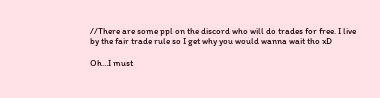//There are some ppl on the discord who will do trades for free. I live by the fair trade rule so I get why you would wanna wait tho xD

Oh…I must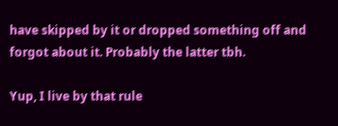have skipped by it or dropped something off and forgot about it. Probably the latter tbh.

Yup, I live by that rule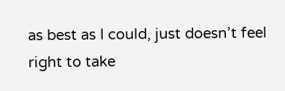as best as I could, just doesn’t feel right to take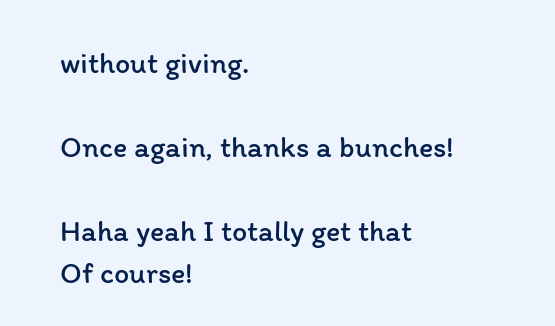without giving.

Once again, thanks a bunches!

Haha yeah I totally get that
Of course!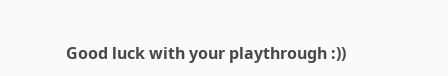Good luck with your playthrough :))